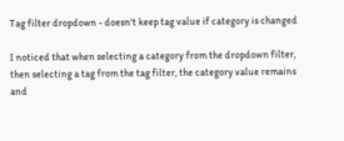Tag filter dropdown - doesn't keep tag value if category is changed

I noticed that when selecting a category from the dropdown filter, then selecting a tag from the tag filter, the category value remains and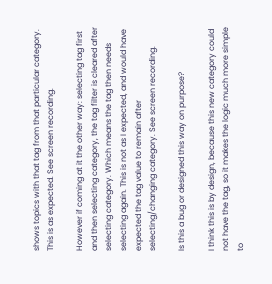shows topics with that tag from that particular category. This is as expected. See screen recording.

However if coming at it the other way: selecting tag first and then selecting category, the tag filter is cleared after selecting category. Which means the tag then needs selecting again. This is not as I expected, and would have expected the tag value to remain after selecting/changing category. See screen recording.

Is this a bug or designed this way on purpose?

I think this is by design, because this new category could not have the tag, so it makes the logic much more simple to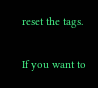reset the tags.

If you want to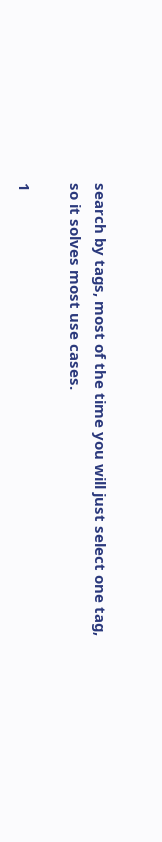search by tags, most of the time you will just select one tag, so it solves most use cases.

1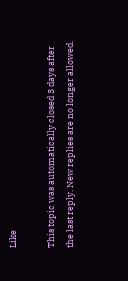Like

This topic was automatically closed 3 days after the last reply. New replies are no longer allowed.